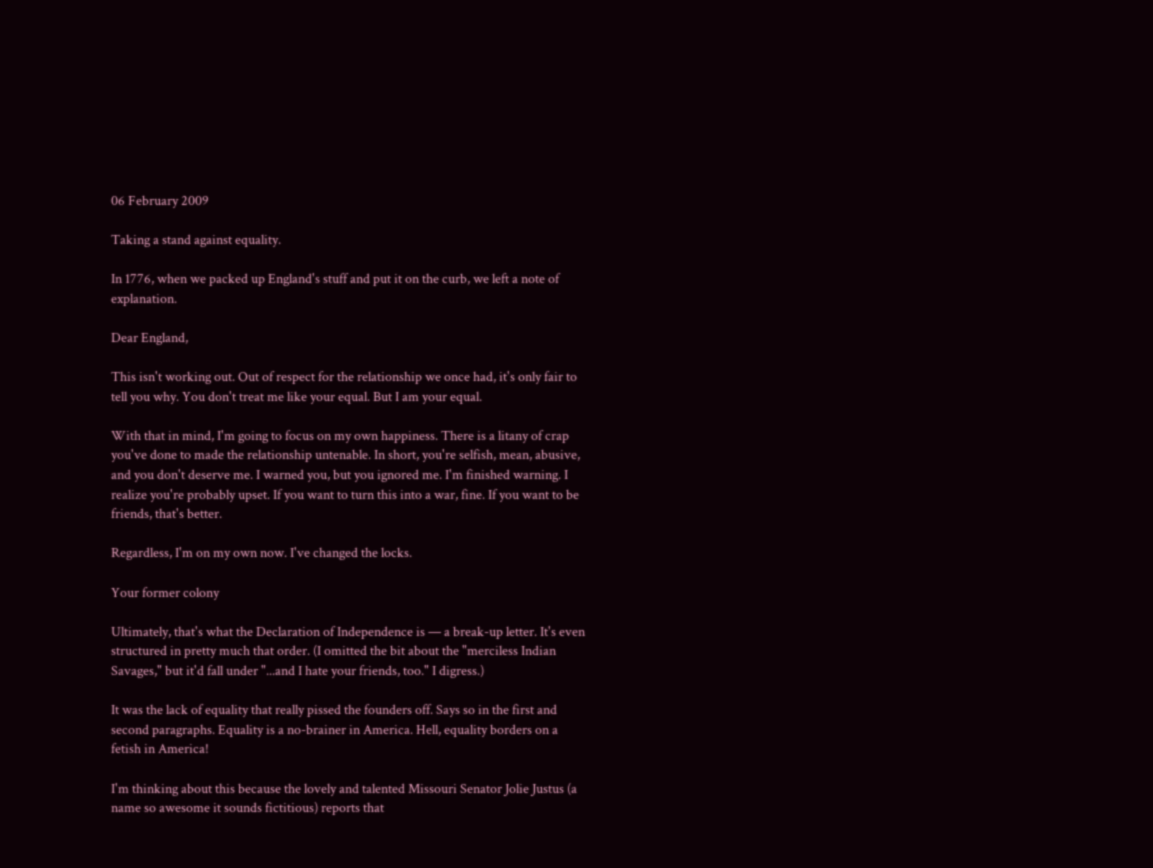06 February 2009

Taking a stand against equality.

In 1776, when we packed up England's stuff and put it on the curb, we left a note of explanation.

Dear England,

This isn't working out. Out of respect for the relationship we once had, it's only fair to tell you why. You don't treat me like your equal. But I am your equal.

With that in mind, I'm going to focus on my own happiness. There is a litany of crap you've done to made the relationship untenable. In short, you're selfish, mean, abusive, and you don't deserve me. I warned you, but you ignored me. I'm finished warning. I realize you're probably upset. If you want to turn this into a war, fine. If you want to be friends, that's better.

Regardless, I'm on my own now. I've changed the locks.

Your former colony

Ultimately, that's what the Declaration of Independence is — a break-up letter. It's even structured in pretty much that order. (I omitted the bit about the "merciless Indian Savages," but it'd fall under "...and I hate your friends, too." I digress.)

It was the lack of equality that really pissed the founders off. Says so in the first and second paragraphs. Equality is a no-brainer in America. Hell, equality borders on a fetish in America!

I'm thinking about this because the lovely and talented Missouri Senator Jolie Justus (a name so awesome it sounds fictitious) reports that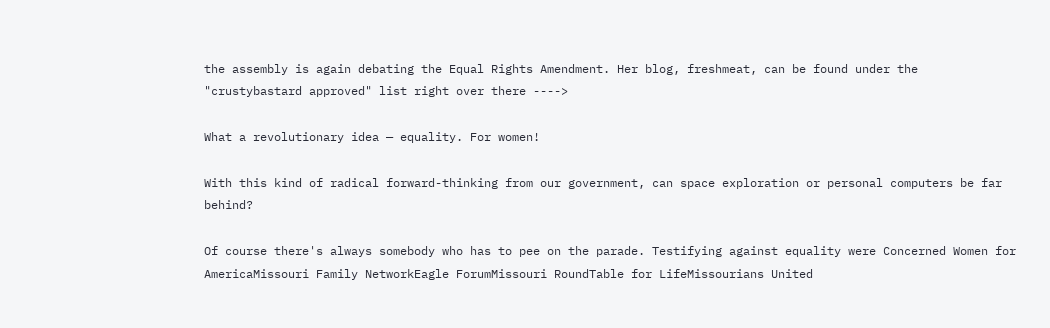the assembly is again debating the Equal Rights Amendment. Her blog, freshmeat, can be found under the "crustybastard approved" list right over there ---->

What a revolutionary idea — equality. For women!

With this kind of radical forward-thinking from our government, can space exploration or personal computers be far behind?

Of course there's always somebody who has to pee on the parade. Testifying against equality were Concerned Women for AmericaMissouri Family NetworkEagle ForumMissouri RoundTable for LifeMissourians United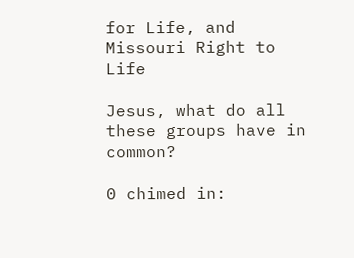for Life, and Missouri Right to Life

Jesus, what do all these groups have in common?

0 chimed in: